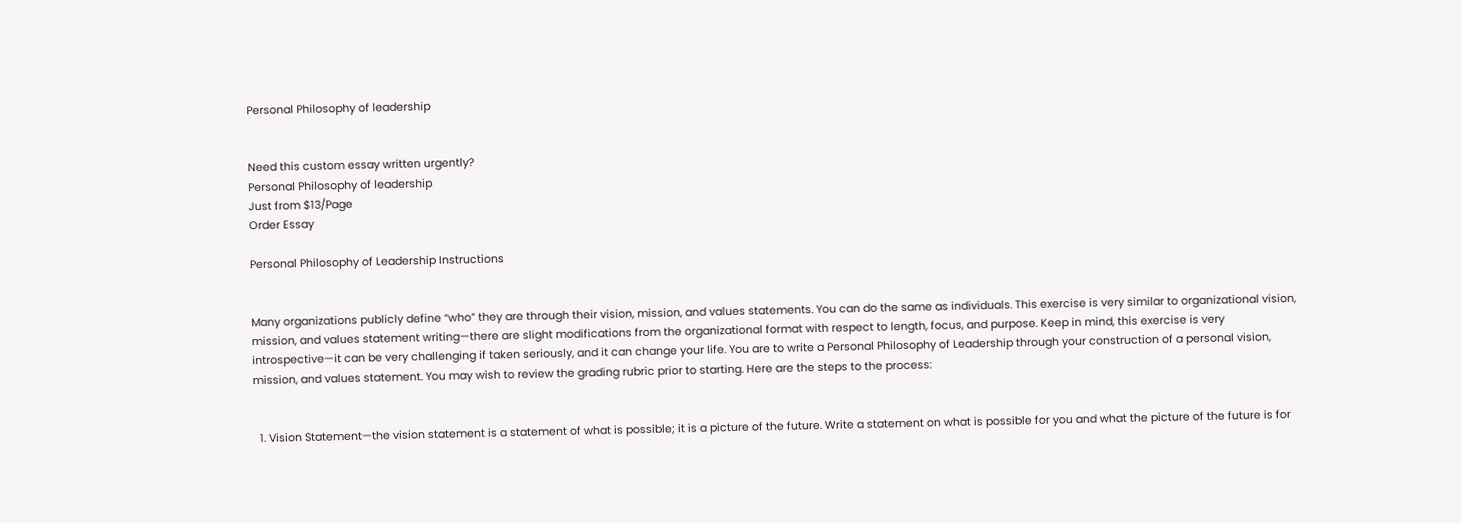Personal Philosophy of leadership


Need this custom essay written urgently?
Personal Philosophy of leadership
Just from $13/Page
Order Essay

Personal Philosophy of Leadership Instructions


Many organizations publicly define “who” they are through their vision, mission, and values statements. You can do the same as individuals. This exercise is very similar to organizational vision, mission, and values statement writing—there are slight modifications from the organizational format with respect to length, focus, and purpose. Keep in mind, this exercise is very introspective—it can be very challenging if taken seriously, and it can change your life. You are to write a Personal Philosophy of Leadership through your construction of a personal vision, mission, and values statement. You may wish to review the grading rubric prior to starting. Here are the steps to the process:


  1. Vision Statement—the vision statement is a statement of what is possible; it is a picture of the future. Write a statement on what is possible for you and what the picture of the future is for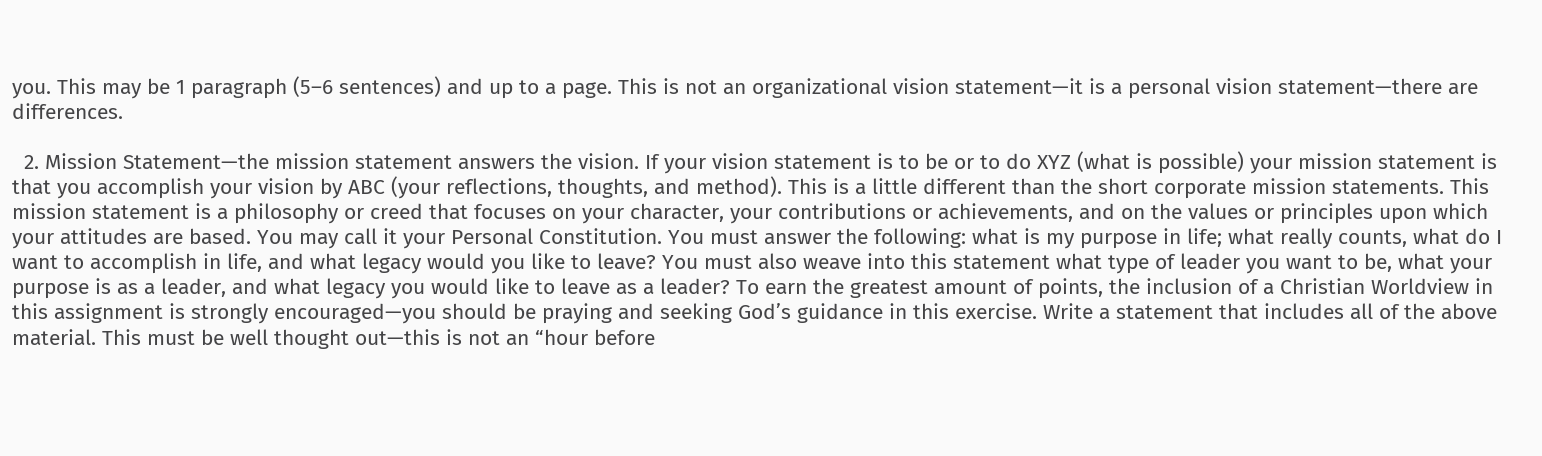you. This may be 1 paragraph (5–6 sentences) and up to a page. This is not an organizational vision statement—it is a personal vision statement—there are differences.

  2. Mission Statement—the mission statement answers the vision. If your vision statement is to be or to do XYZ (what is possible) your mission statement is that you accomplish your vision by ABC (your reflections, thoughts, and method). This is a little different than the short corporate mission statements. This mission statement is a philosophy or creed that focuses on your character, your contributions or achievements, and on the values or principles upon which your attitudes are based. You may call it your Personal Constitution. You must answer the following: what is my purpose in life; what really counts, what do I want to accomplish in life, and what legacy would you like to leave? You must also weave into this statement what type of leader you want to be, what your purpose is as a leader, and what legacy you would like to leave as a leader? To earn the greatest amount of points, the inclusion of a Christian Worldview in this assignment is strongly encouraged—you should be praying and seeking God’s guidance in this exercise. Write a statement that includes all of the above material. This must be well thought out—this is not an “hour before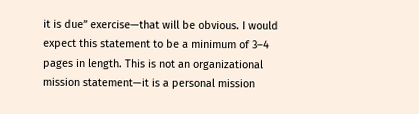it is due” exercise—that will be obvious. I would expect this statement to be a minimum of 3–4 pages in length. This is not an organizational mission statement—it is a personal mission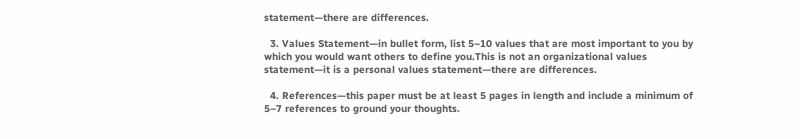statement—there are differences.

  3. Values Statement—in bullet form, list 5–10 values that are most important to you by which you would want others to define you.This is not an organizational values statement—it is a personal values statement—there are differences.

  4. References—this paper must be at least 5 pages in length and include a minimum of 5–7 references to ground your thoughts.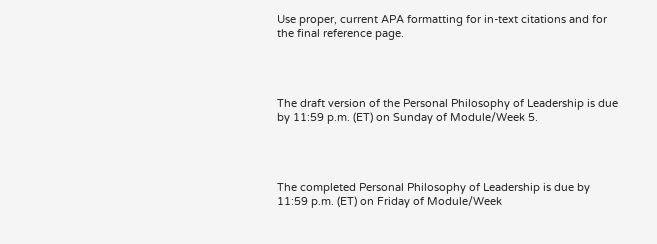Use proper, current APA formatting for in-text citations and for the final reference page.




The draft version of the Personal Philosophy of Leadership is due by 11:59 p.m. (ET) on Sunday of Module/Week 5.




The completed Personal Philosophy of Leadership is due by 11:59 p.m. (ET) on Friday of Module/Week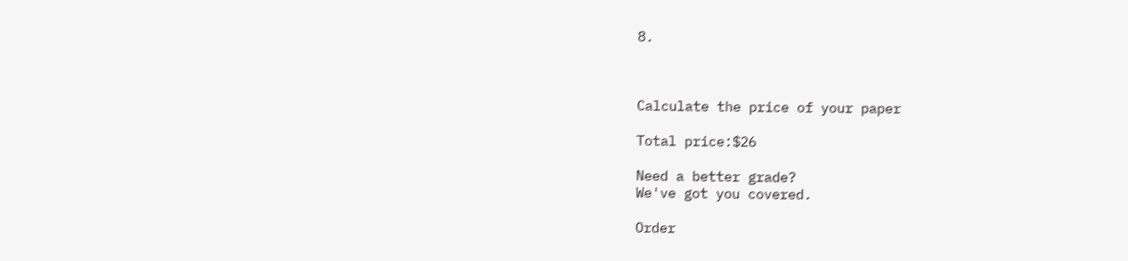8.



Calculate the price of your paper

Total price:$26

Need a better grade?
We've got you covered.

Order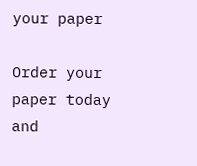your paper

Order your paper today and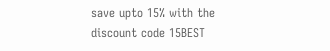save upto 15% with the discount code 15BEST